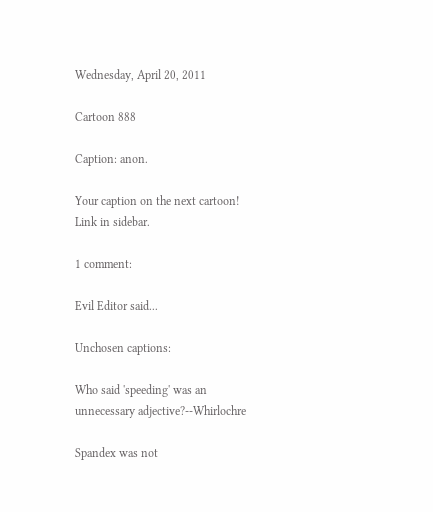Wednesday, April 20, 2011

Cartoon 888

Caption: anon.

Your caption on the next cartoon! Link in sidebar.

1 comment:

Evil Editor said...

Unchosen captions:

Who said 'speeding' was an unnecessary adjective?--Whirlochre

Spandex was not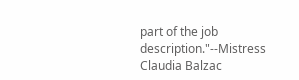part of the job description."--Mistress Claudia Balzac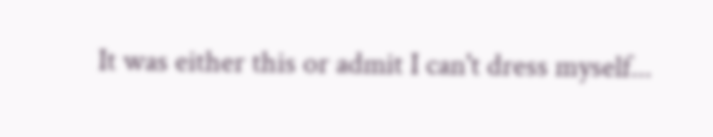It was either this or admit I can't dress myself...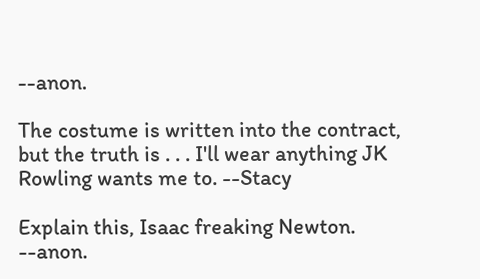--anon.

The costume is written into the contract, but the truth is . . . I'll wear anything JK Rowling wants me to. --Stacy

Explain this, Isaac freaking Newton. --anon.